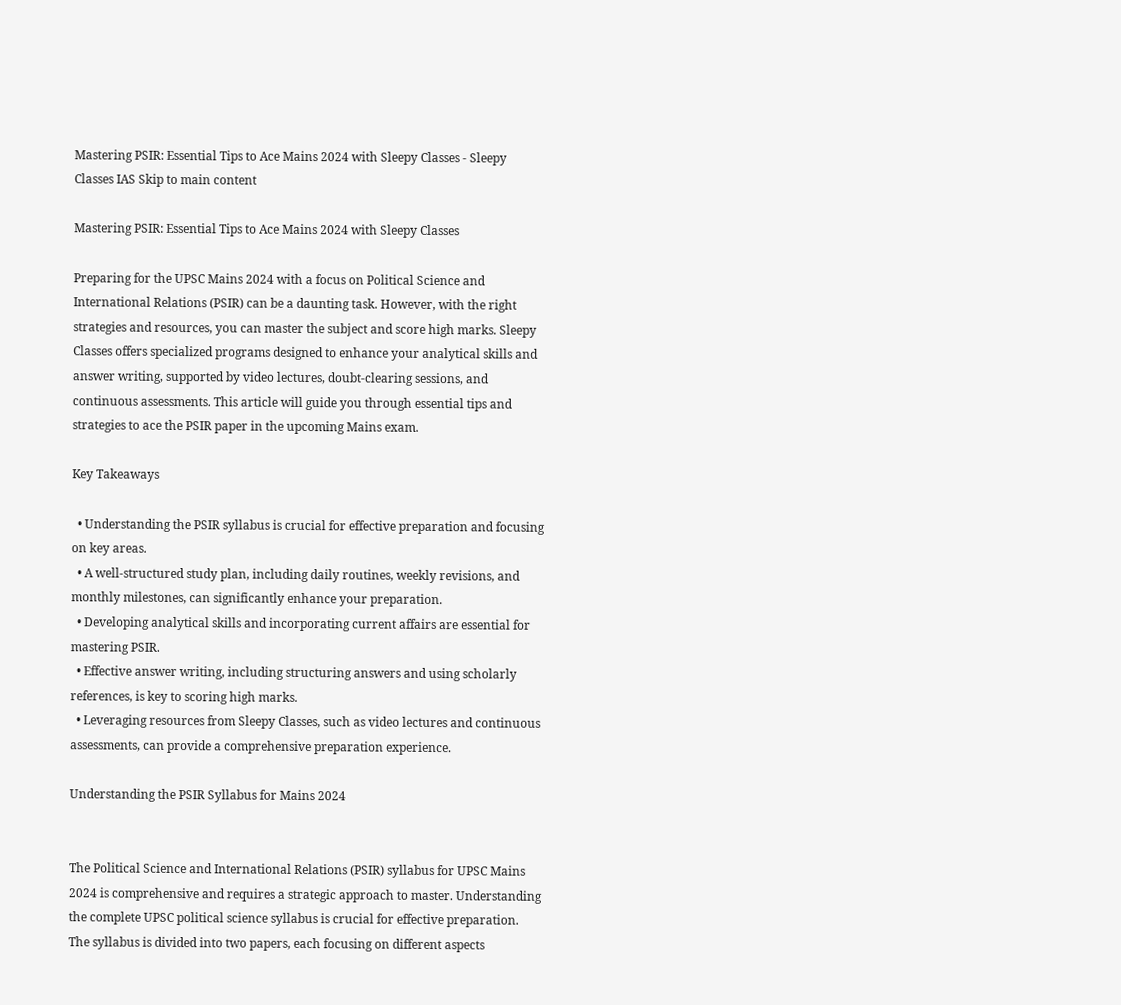Mastering PSIR: Essential Tips to Ace Mains 2024 with Sleepy Classes - Sleepy Classes IAS Skip to main content

Mastering PSIR: Essential Tips to Ace Mains 2024 with Sleepy Classes

Preparing for the UPSC Mains 2024 with a focus on Political Science and International Relations (PSIR) can be a daunting task. However, with the right strategies and resources, you can master the subject and score high marks. Sleepy Classes offers specialized programs designed to enhance your analytical skills and answer writing, supported by video lectures, doubt-clearing sessions, and continuous assessments. This article will guide you through essential tips and strategies to ace the PSIR paper in the upcoming Mains exam.

Key Takeaways

  • Understanding the PSIR syllabus is crucial for effective preparation and focusing on key areas.
  • A well-structured study plan, including daily routines, weekly revisions, and monthly milestones, can significantly enhance your preparation.
  • Developing analytical skills and incorporating current affairs are essential for mastering PSIR.
  • Effective answer writing, including structuring answers and using scholarly references, is key to scoring high marks.
  • Leveraging resources from Sleepy Classes, such as video lectures and continuous assessments, can provide a comprehensive preparation experience.

Understanding the PSIR Syllabus for Mains 2024


The Political Science and International Relations (PSIR) syllabus for UPSC Mains 2024 is comprehensive and requires a strategic approach to master. Understanding the complete UPSC political science syllabus is crucial for effective preparation. The syllabus is divided into two papers, each focusing on different aspects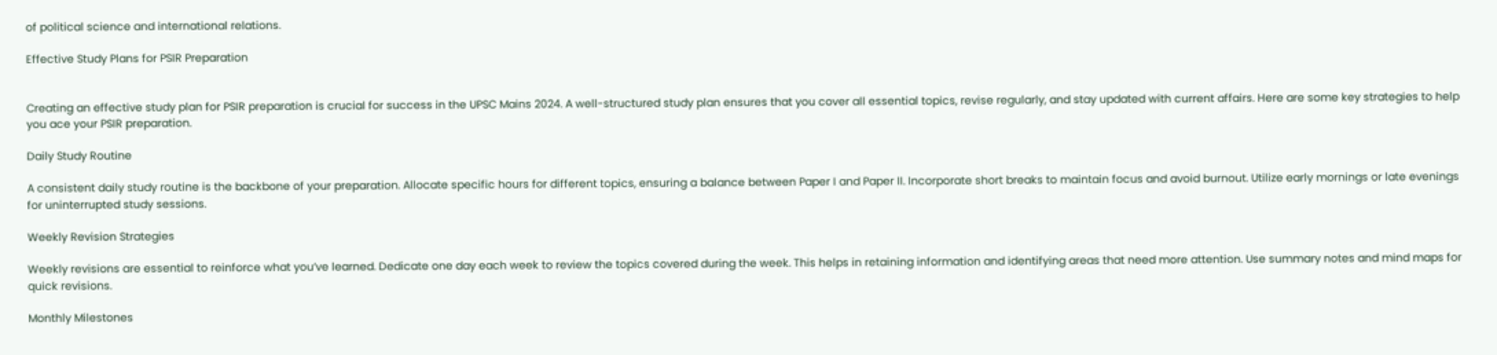of political science and international relations.

Effective Study Plans for PSIR Preparation


Creating an effective study plan for PSIR preparation is crucial for success in the UPSC Mains 2024. A well-structured study plan ensures that you cover all essential topics, revise regularly, and stay updated with current affairs. Here are some key strategies to help you ace your PSIR preparation.

Daily Study Routine

A consistent daily study routine is the backbone of your preparation. Allocate specific hours for different topics, ensuring a balance between Paper I and Paper II. Incorporate short breaks to maintain focus and avoid burnout. Utilize early mornings or late evenings for uninterrupted study sessions.

Weekly Revision Strategies

Weekly revisions are essential to reinforce what you’ve learned. Dedicate one day each week to review the topics covered during the week. This helps in retaining information and identifying areas that need more attention. Use summary notes and mind maps for quick revisions.

Monthly Milestones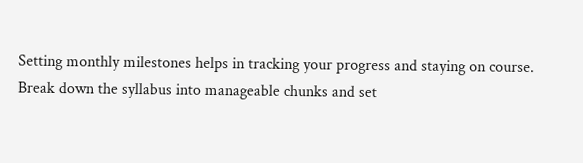Setting monthly milestones helps in tracking your progress and staying on course. Break down the syllabus into manageable chunks and set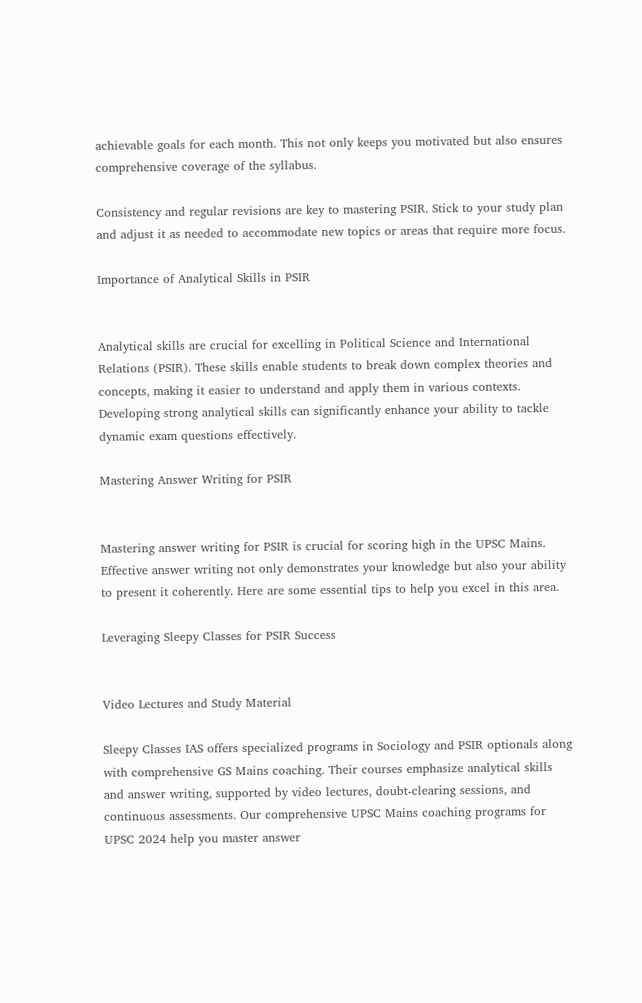achievable goals for each month. This not only keeps you motivated but also ensures comprehensive coverage of the syllabus.

Consistency and regular revisions are key to mastering PSIR. Stick to your study plan and adjust it as needed to accommodate new topics or areas that require more focus.

Importance of Analytical Skills in PSIR


Analytical skills are crucial for excelling in Political Science and International Relations (PSIR). These skills enable students to break down complex theories and concepts, making it easier to understand and apply them in various contexts. Developing strong analytical skills can significantly enhance your ability to tackle dynamic exam questions effectively.

Mastering Answer Writing for PSIR


Mastering answer writing for PSIR is crucial for scoring high in the UPSC Mains. Effective answer writing not only demonstrates your knowledge but also your ability to present it coherently. Here are some essential tips to help you excel in this area.

Leveraging Sleepy Classes for PSIR Success


Video Lectures and Study Material

Sleepy Classes IAS offers specialized programs in Sociology and PSIR optionals along with comprehensive GS Mains coaching. Their courses emphasize analytical skills and answer writing, supported by video lectures, doubt-clearing sessions, and continuous assessments. Our comprehensive UPSC Mains coaching programs for UPSC 2024 help you master answer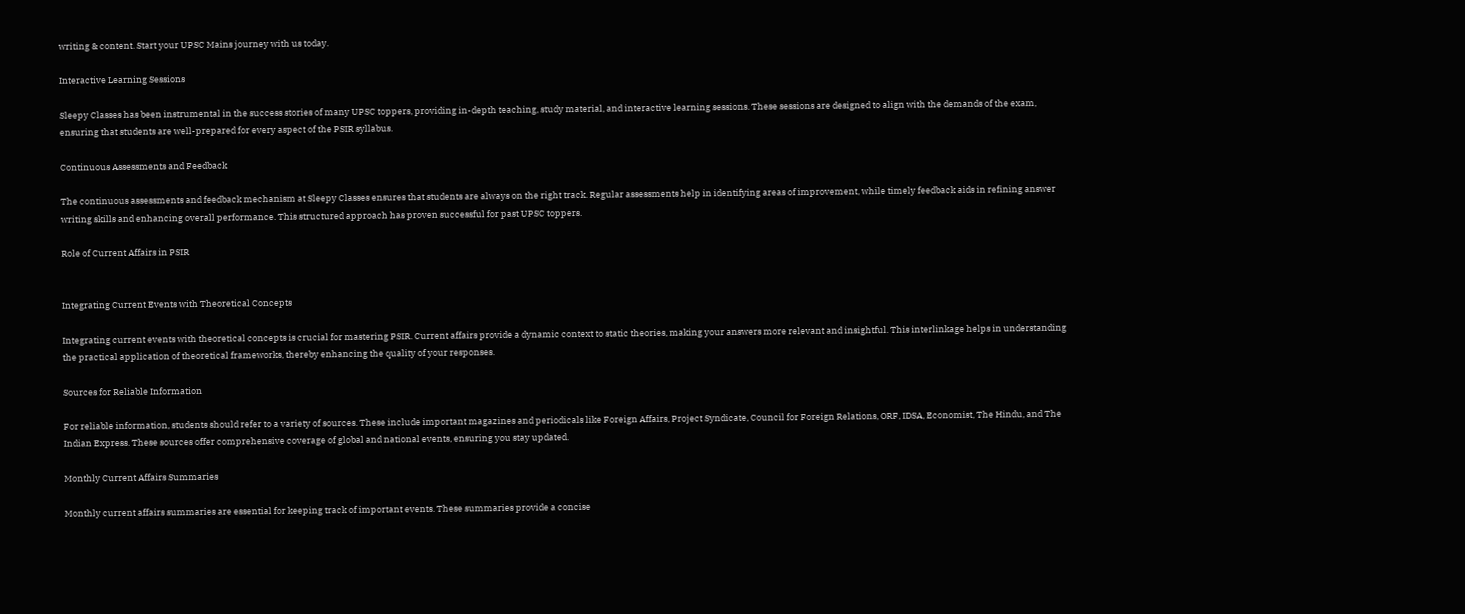writing & content. Start your UPSC Mains journey with us today.

Interactive Learning Sessions

Sleepy Classes has been instrumental in the success stories of many UPSC toppers, providing in-depth teaching, study material, and interactive learning sessions. These sessions are designed to align with the demands of the exam, ensuring that students are well-prepared for every aspect of the PSIR syllabus.

Continuous Assessments and Feedback

The continuous assessments and feedback mechanism at Sleepy Classes ensures that students are always on the right track. Regular assessments help in identifying areas of improvement, while timely feedback aids in refining answer writing skills and enhancing overall performance. This structured approach has proven successful for past UPSC toppers.

Role of Current Affairs in PSIR


Integrating Current Events with Theoretical Concepts

Integrating current events with theoretical concepts is crucial for mastering PSIR. Current affairs provide a dynamic context to static theories, making your answers more relevant and insightful. This interlinkage helps in understanding the practical application of theoretical frameworks, thereby enhancing the quality of your responses.

Sources for Reliable Information

For reliable information, students should refer to a variety of sources. These include important magazines and periodicals like Foreign Affairs, Project Syndicate, Council for Foreign Relations, ORF, IDSA, Economist, The Hindu, and The Indian Express. These sources offer comprehensive coverage of global and national events, ensuring you stay updated.

Monthly Current Affairs Summaries

Monthly current affairs summaries are essential for keeping track of important events. These summaries provide a concise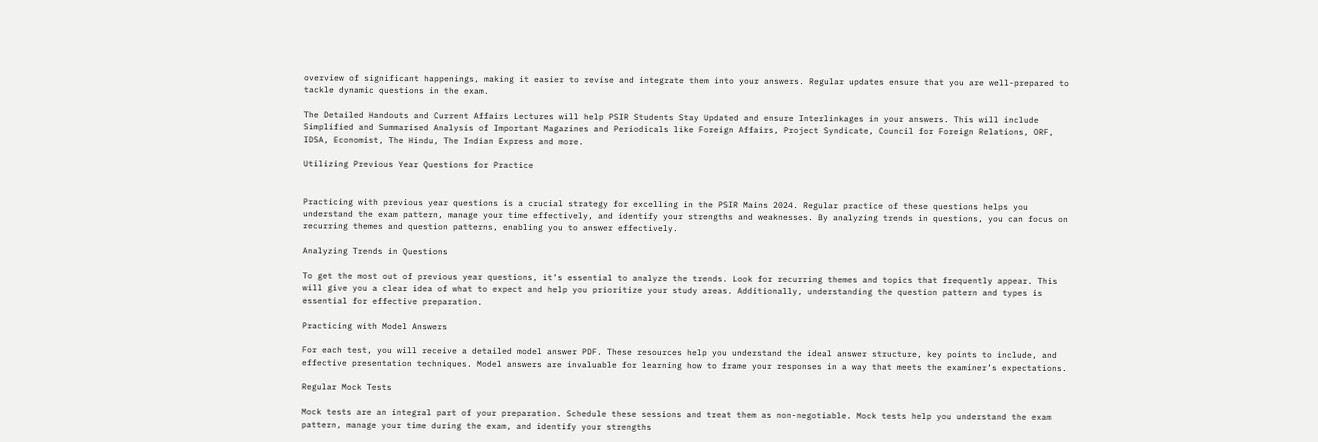overview of significant happenings, making it easier to revise and integrate them into your answers. Regular updates ensure that you are well-prepared to tackle dynamic questions in the exam.

The Detailed Handouts and Current Affairs Lectures will help PSIR Students Stay Updated and ensure Interlinkages in your answers. This will include Simplified and Summarised Analysis of Important Magazines and Periodicals like Foreign Affairs, Project Syndicate, Council for Foreign Relations, ORF, IDSA, Economist, The Hindu, The Indian Express and more.

Utilizing Previous Year Questions for Practice


Practicing with previous year questions is a crucial strategy for excelling in the PSIR Mains 2024. Regular practice of these questions helps you understand the exam pattern, manage your time effectively, and identify your strengths and weaknesses. By analyzing trends in questions, you can focus on recurring themes and question patterns, enabling you to answer effectively.

Analyzing Trends in Questions

To get the most out of previous year questions, it’s essential to analyze the trends. Look for recurring themes and topics that frequently appear. This will give you a clear idea of what to expect and help you prioritize your study areas. Additionally, understanding the question pattern and types is essential for effective preparation.

Practicing with Model Answers

For each test, you will receive a detailed model answer PDF. These resources help you understand the ideal answer structure, key points to include, and effective presentation techniques. Model answers are invaluable for learning how to frame your responses in a way that meets the examiner’s expectations.

Regular Mock Tests

Mock tests are an integral part of your preparation. Schedule these sessions and treat them as non-negotiable. Mock tests help you understand the exam pattern, manage your time during the exam, and identify your strengths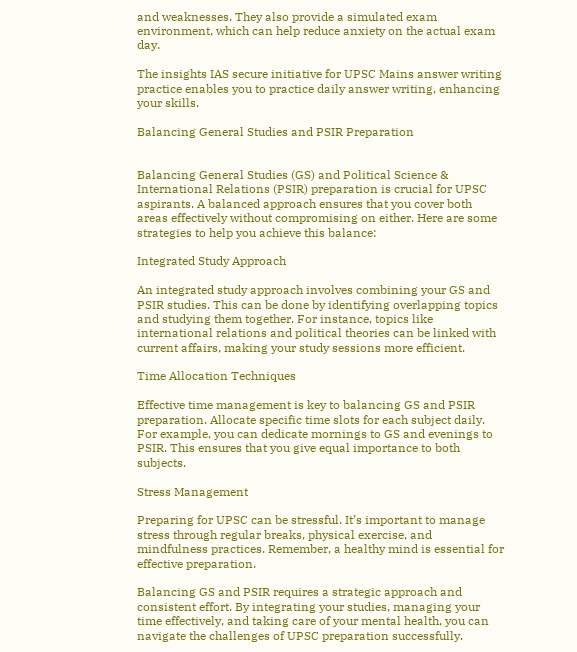and weaknesses. They also provide a simulated exam environment, which can help reduce anxiety on the actual exam day.

The insights IAS secure initiative for UPSC Mains answer writing practice enables you to practice daily answer writing, enhancing your skills.

Balancing General Studies and PSIR Preparation


Balancing General Studies (GS) and Political Science & International Relations (PSIR) preparation is crucial for UPSC aspirants. A balanced approach ensures that you cover both areas effectively without compromising on either. Here are some strategies to help you achieve this balance:

Integrated Study Approach

An integrated study approach involves combining your GS and PSIR studies. This can be done by identifying overlapping topics and studying them together. For instance, topics like international relations and political theories can be linked with current affairs, making your study sessions more efficient.

Time Allocation Techniques

Effective time management is key to balancing GS and PSIR preparation. Allocate specific time slots for each subject daily. For example, you can dedicate mornings to GS and evenings to PSIR. This ensures that you give equal importance to both subjects.

Stress Management

Preparing for UPSC can be stressful. It’s important to manage stress through regular breaks, physical exercise, and mindfulness practices. Remember, a healthy mind is essential for effective preparation.

Balancing GS and PSIR requires a strategic approach and consistent effort. By integrating your studies, managing your time effectively, and taking care of your mental health, you can navigate the challenges of UPSC preparation successfully.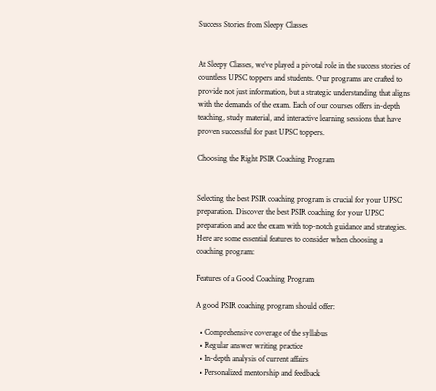Success Stories from Sleepy Classes


At Sleepy Classes, we’ve played a pivotal role in the success stories of countless UPSC toppers and students. Our programs are crafted to provide not just information, but a strategic understanding that aligns with the demands of the exam. Each of our courses offers in-depth teaching, study material, and interactive learning sessions that have proven successful for past UPSC toppers.

Choosing the Right PSIR Coaching Program


Selecting the best PSIR coaching program is crucial for your UPSC preparation. Discover the best PSIR coaching for your UPSC preparation and ace the exam with top-notch guidance and strategies. Here are some essential features to consider when choosing a coaching program:

Features of a Good Coaching Program

A good PSIR coaching program should offer:

  • Comprehensive coverage of the syllabus
  • Regular answer writing practice
  • In-depth analysis of current affairs
  • Personalized mentorship and feedback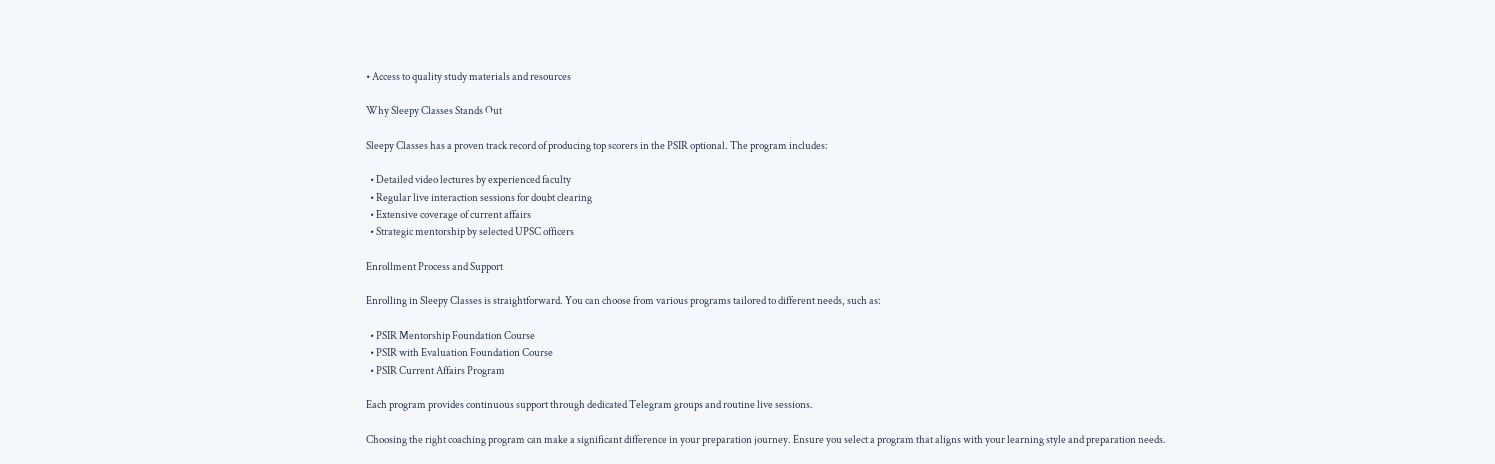• Access to quality study materials and resources

Why Sleepy Classes Stands Out

Sleepy Classes has a proven track record of producing top scorers in the PSIR optional. The program includes:

  • Detailed video lectures by experienced faculty
  • Regular live interaction sessions for doubt clearing
  • Extensive coverage of current affairs
  • Strategic mentorship by selected UPSC officers

Enrollment Process and Support

Enrolling in Sleepy Classes is straightforward. You can choose from various programs tailored to different needs, such as:

  • PSIR Mentorship Foundation Course
  • PSIR with Evaluation Foundation Course
  • PSIR Current Affairs Program

Each program provides continuous support through dedicated Telegram groups and routine live sessions.

Choosing the right coaching program can make a significant difference in your preparation journey. Ensure you select a program that aligns with your learning style and preparation needs.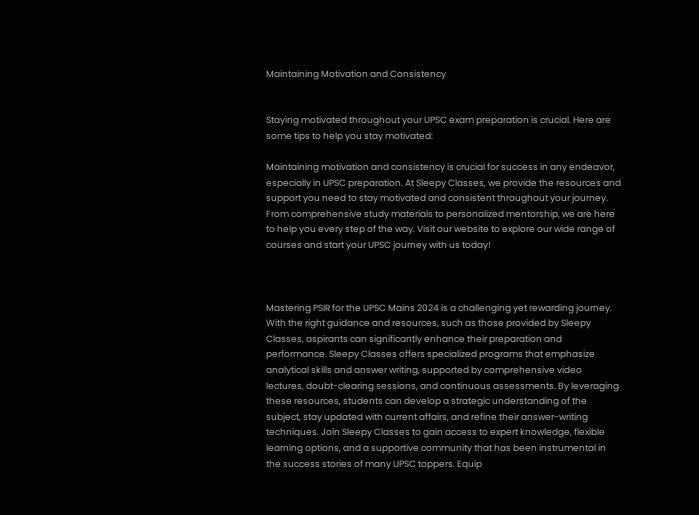Maintaining Motivation and Consistency


Staying motivated throughout your UPSC exam preparation is crucial. Here are some tips to help you stay motivated:

Maintaining motivation and consistency is crucial for success in any endeavor, especially in UPSC preparation. At Sleepy Classes, we provide the resources and support you need to stay motivated and consistent throughout your journey. From comprehensive study materials to personalized mentorship, we are here to help you every step of the way. Visit our website to explore our wide range of courses and start your UPSC journey with us today!



Mastering PSIR for the UPSC Mains 2024 is a challenging yet rewarding journey. With the right guidance and resources, such as those provided by Sleepy Classes, aspirants can significantly enhance their preparation and performance. Sleepy Classes offers specialized programs that emphasize analytical skills and answer writing, supported by comprehensive video lectures, doubt-clearing sessions, and continuous assessments. By leveraging these resources, students can develop a strategic understanding of the subject, stay updated with current affairs, and refine their answer-writing techniques. Join Sleepy Classes to gain access to expert knowledge, flexible learning options, and a supportive community that has been instrumental in the success stories of many UPSC toppers. Equip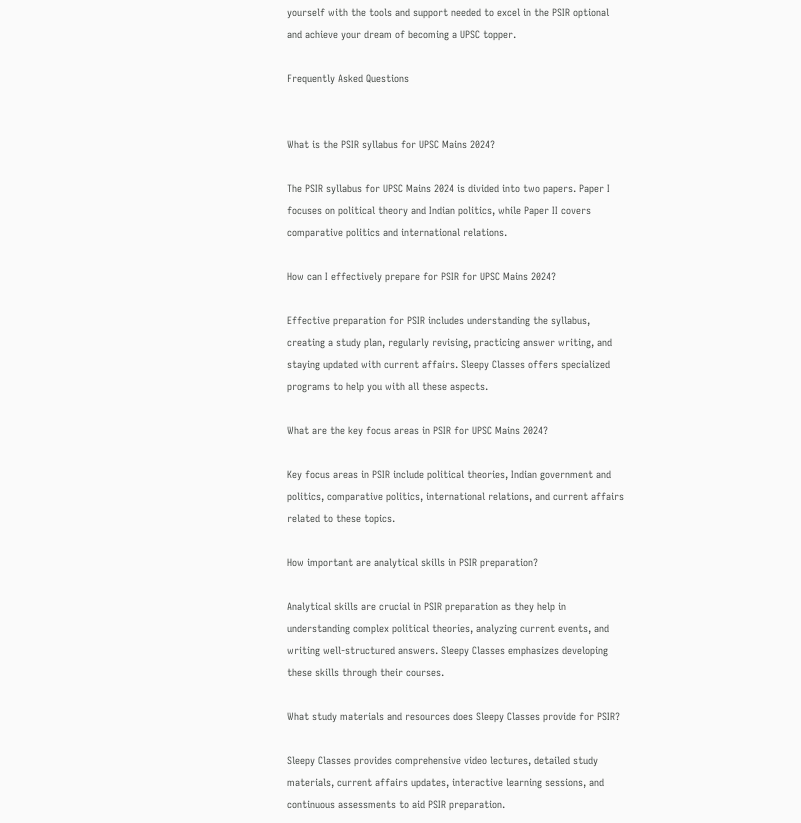yourself with the tools and support needed to excel in the PSIR optional and achieve your dream of becoming a UPSC topper.

Frequently Asked Questions


What is the PSIR syllabus for UPSC Mains 2024?

The PSIR syllabus for UPSC Mains 2024 is divided into two papers. Paper I focuses on political theory and Indian politics, while Paper II covers comparative politics and international relations.

How can I effectively prepare for PSIR for UPSC Mains 2024?

Effective preparation for PSIR includes understanding the syllabus, creating a study plan, regularly revising, practicing answer writing, and staying updated with current affairs. Sleepy Classes offers specialized programs to help you with all these aspects.

What are the key focus areas in PSIR for UPSC Mains 2024?

Key focus areas in PSIR include political theories, Indian government and politics, comparative politics, international relations, and current affairs related to these topics.

How important are analytical skills in PSIR preparation?

Analytical skills are crucial in PSIR preparation as they help in understanding complex political theories, analyzing current events, and writing well-structured answers. Sleepy Classes emphasizes developing these skills through their courses.

What study materials and resources does Sleepy Classes provide for PSIR?

Sleepy Classes provides comprehensive video lectures, detailed study materials, current affairs updates, interactive learning sessions, and continuous assessments to aid PSIR preparation.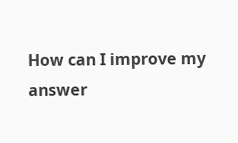How can I improve my answer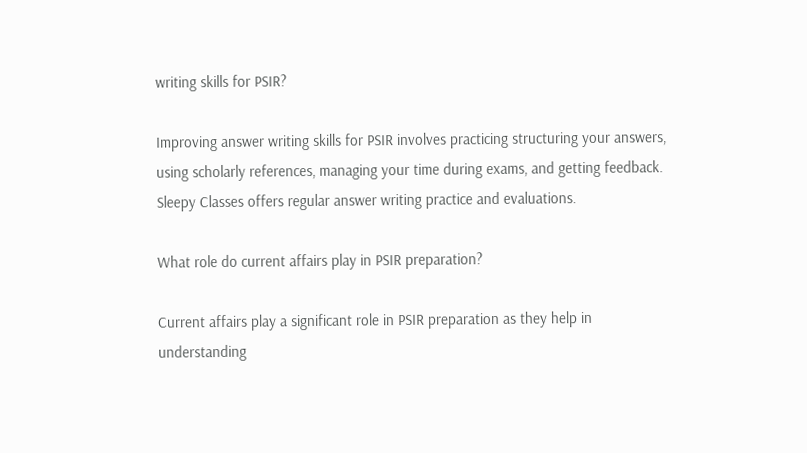writing skills for PSIR?

Improving answer writing skills for PSIR involves practicing structuring your answers, using scholarly references, managing your time during exams, and getting feedback. Sleepy Classes offers regular answer writing practice and evaluations.

What role do current affairs play in PSIR preparation?

Current affairs play a significant role in PSIR preparation as they help in understanding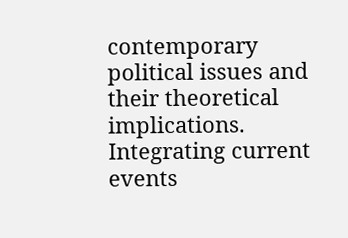contemporary political issues and their theoretical implications. Integrating current events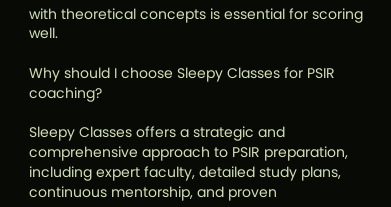with theoretical concepts is essential for scoring well.

Why should I choose Sleepy Classes for PSIR coaching?

Sleepy Classes offers a strategic and comprehensive approach to PSIR preparation, including expert faculty, detailed study plans, continuous mentorship, and proven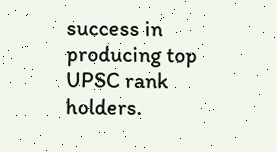success in producing top UPSC rank holders.